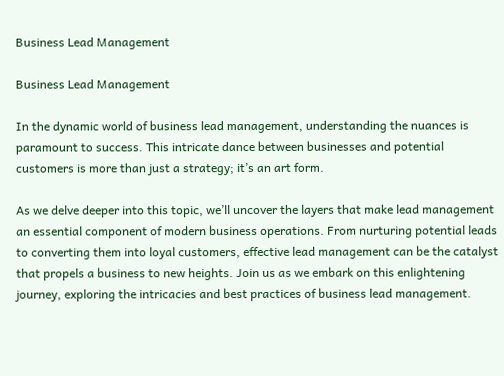Business Lead Management

Business Lead Management

In the dynamic world of business lead management, understanding the nuances is paramount to success. This intricate dance between businesses and potential customers is more than just a strategy; it’s an art form.

As we delve deeper into this topic, we’ll uncover the layers that make lead management an essential component of modern business operations. From nurturing potential leads to converting them into loyal customers, effective lead management can be the catalyst that propels a business to new heights. Join us as we embark on this enlightening journey, exploring the intricacies and best practices of business lead management.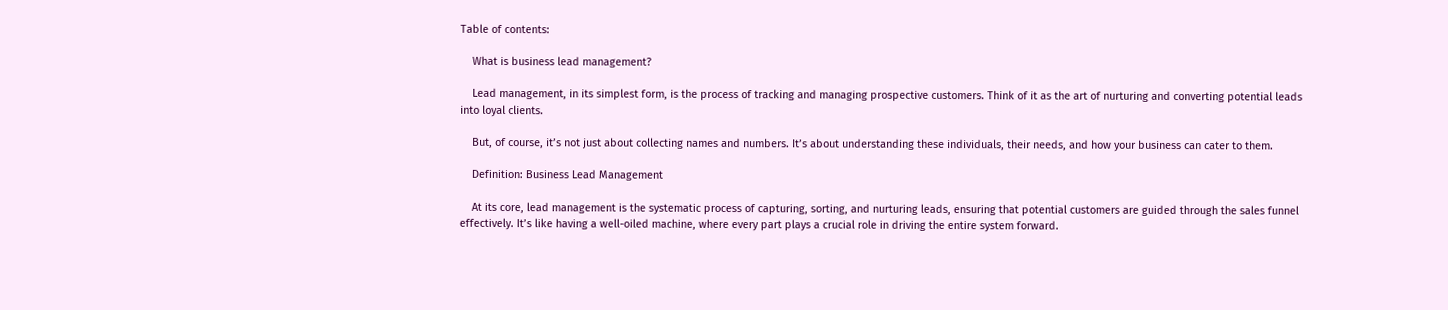Table of contents:

    What is business lead management?

    Lead management, in its simplest form, is the process of tracking and managing prospective customers. Think of it as the art of nurturing and converting potential leads into loyal clients.

    But, of course, it’s not just about collecting names and numbers. It’s about understanding these individuals, their needs, and how your business can cater to them.

    Definition: Business Lead Management

    At its core, lead management is the systematic process of capturing, sorting, and nurturing leads, ensuring that potential customers are guided through the sales funnel effectively. It’s like having a well-oiled machine, where every part plays a crucial role in driving the entire system forward.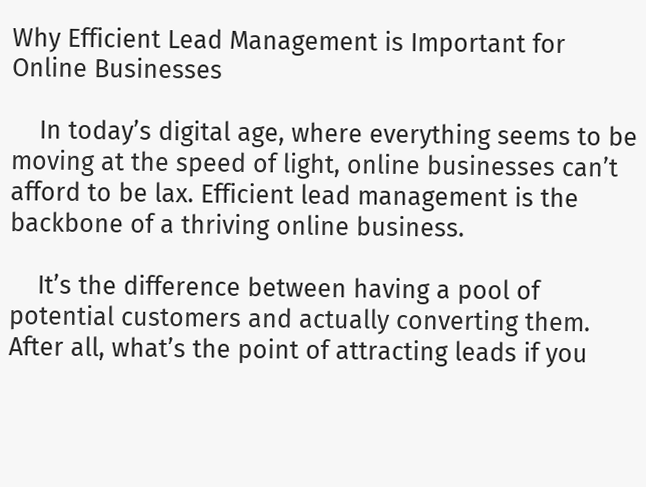Why Efficient Lead Management is Important for Online Businesses

    In today’s digital age, where everything seems to be moving at the speed of light, online businesses can’t afford to be lax. Efficient lead management is the backbone of a thriving online business.

    It’s the difference between having a pool of potential customers and actually converting them. After all, what’s the point of attracting leads if you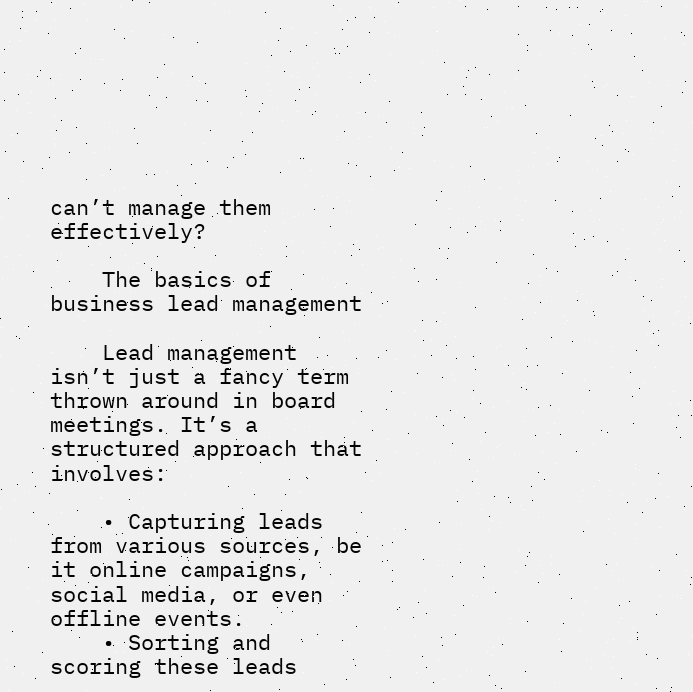can’t manage them effectively?

    The basics of business lead management

    Lead management isn’t just a fancy term thrown around in board meetings. It’s a structured approach that involves:

    • Capturing leads from various sources, be it online campaigns, social media, or even offline events.
    • Sorting and scoring these leads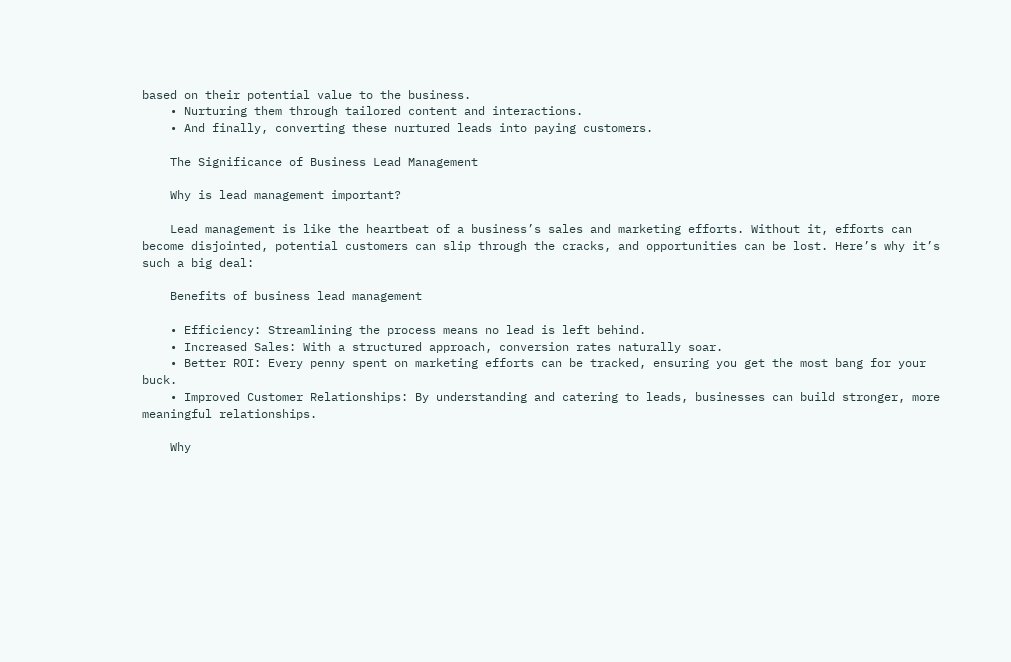based on their potential value to the business.
    • Nurturing them through tailored content and interactions.
    • And finally, converting these nurtured leads into paying customers.

    The Significance of Business Lead Management

    Why is lead management important?

    Lead management is like the heartbeat of a business’s sales and marketing efforts. Without it, efforts can become disjointed, potential customers can slip through the cracks, and opportunities can be lost. Here’s why it’s such a big deal:

    Benefits of business lead management

    • Efficiency: Streamlining the process means no lead is left behind.
    • Increased Sales: With a structured approach, conversion rates naturally soar.
    • Better ROI: Every penny spent on marketing efforts can be tracked, ensuring you get the most bang for your buck.
    • Improved Customer Relationships: By understanding and catering to leads, businesses can build stronger, more meaningful relationships.

    Why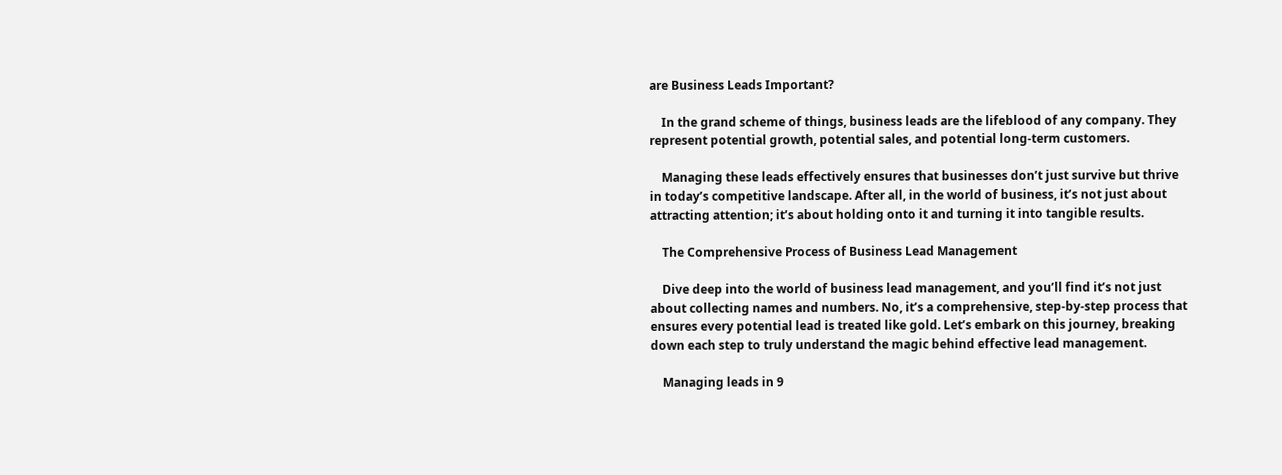are Business Leads Important?

    In the grand scheme of things, business leads are the lifeblood of any company. They represent potential growth, potential sales, and potential long-term customers.

    Managing these leads effectively ensures that businesses don’t just survive but thrive in today’s competitive landscape. After all, in the world of business, it’s not just about attracting attention; it’s about holding onto it and turning it into tangible results.

    The Comprehensive Process of Business Lead Management

    Dive deep into the world of business lead management, and you’ll find it’s not just about collecting names and numbers. No, it’s a comprehensive, step-by-step process that ensures every potential lead is treated like gold. Let’s embark on this journey, breaking down each step to truly understand the magic behind effective lead management.

    Managing leads in 9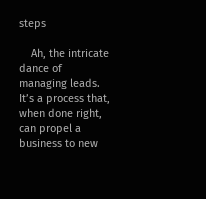steps

    Ah, the intricate dance of managing leads. It’s a process that, when done right, can propel a business to new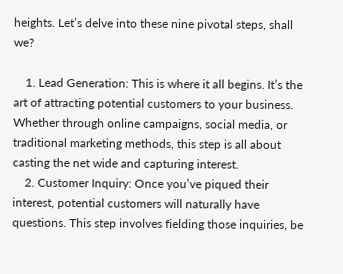heights. Let’s delve into these nine pivotal steps, shall we?

    1. Lead Generation: This is where it all begins. It’s the art of attracting potential customers to your business. Whether through online campaigns, social media, or traditional marketing methods, this step is all about casting the net wide and capturing interest.
    2. Customer Inquiry: Once you’ve piqued their interest, potential customers will naturally have questions. This step involves fielding those inquiries, be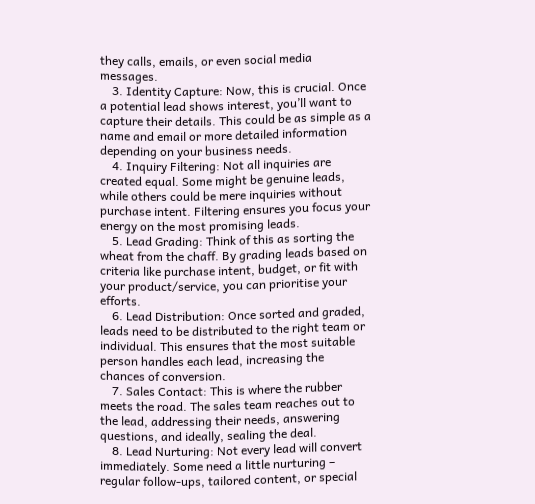they calls, emails, or even social media messages.
    3. Identity Capture: Now, this is crucial. Once a potential lead shows interest, you’ll want to capture their details. This could be as simple as a name and email or more detailed information depending on your business needs.
    4. Inquiry Filtering: Not all inquiries are created equal. Some might be genuine leads, while others could be mere inquiries without purchase intent. Filtering ensures you focus your energy on the most promising leads.
    5. Lead Grading: Think of this as sorting the wheat from the chaff. By grading leads based on criteria like purchase intent, budget, or fit with your product/service, you can prioritise your efforts.
    6. Lead Distribution: Once sorted and graded, leads need to be distributed to the right team or individual. This ensures that the most suitable person handles each lead, increasing the chances of conversion.
    7. Sales Contact: This is where the rubber meets the road. The sales team reaches out to the lead, addressing their needs, answering questions, and ideally, sealing the deal.
    8. Lead Nurturing: Not every lead will convert immediately. Some need a little nurturing – regular follow-ups, tailored content, or special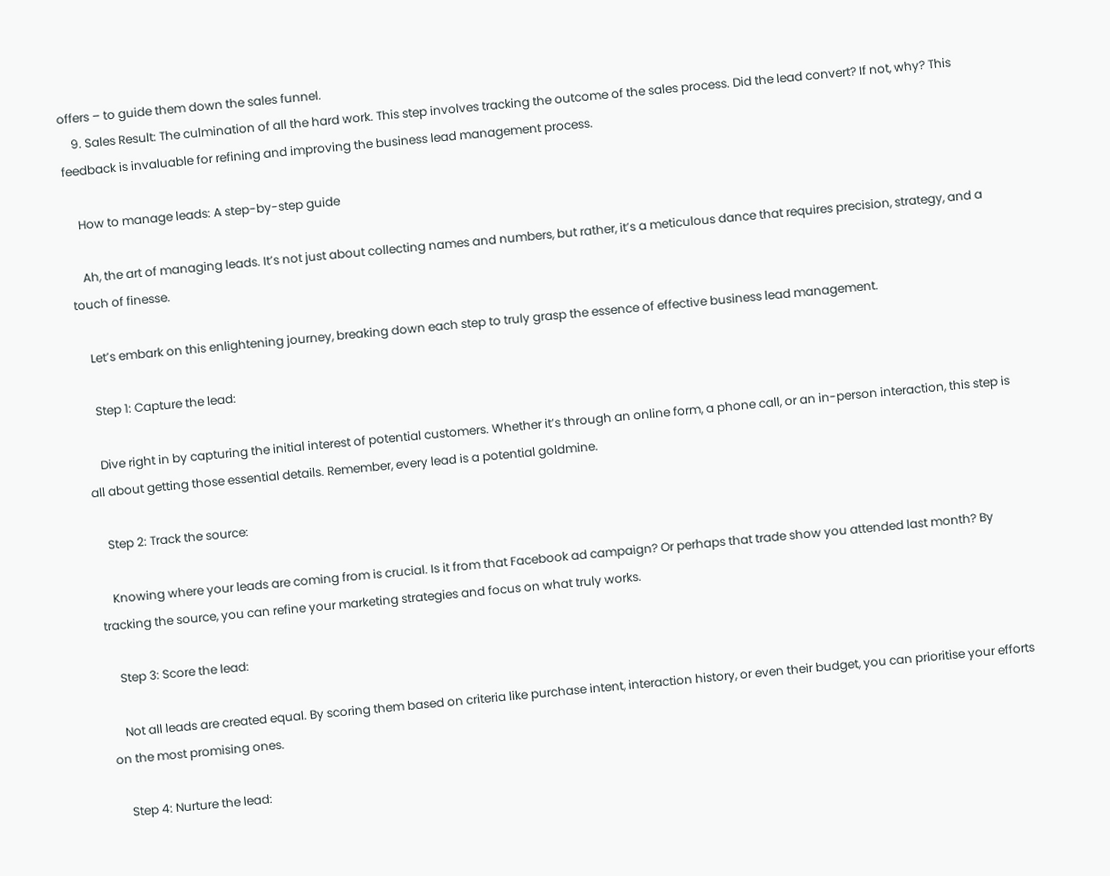offers – to guide them down the sales funnel.
    9. Sales Result: The culmination of all the hard work. This step involves tracking the outcome of the sales process. Did the lead convert? If not, why? This feedback is invaluable for refining and improving the business lead management process.

    How to manage leads: A step-by-step guide

    Ah, the art of managing leads. It’s not just about collecting names and numbers, but rather, it’s a meticulous dance that requires precision, strategy, and a touch of finesse.

    Let’s embark on this enlightening journey, breaking down each step to truly grasp the essence of effective business lead management.

    Step 1: Capture the lead:

    Dive right in by capturing the initial interest of potential customers. Whether it’s through an online form, a phone call, or an in-person interaction, this step is all about getting those essential details. Remember, every lead is a potential goldmine.

    Step 2: Track the source:

    Knowing where your leads are coming from is crucial. Is it from that Facebook ad campaign? Or perhaps that trade show you attended last month? By tracking the source, you can refine your marketing strategies and focus on what truly works.

    Step 3: Score the lead:

    Not all leads are created equal. By scoring them based on criteria like purchase intent, interaction history, or even their budget, you can prioritise your efforts on the most promising ones.

    Step 4: Nurture the lead: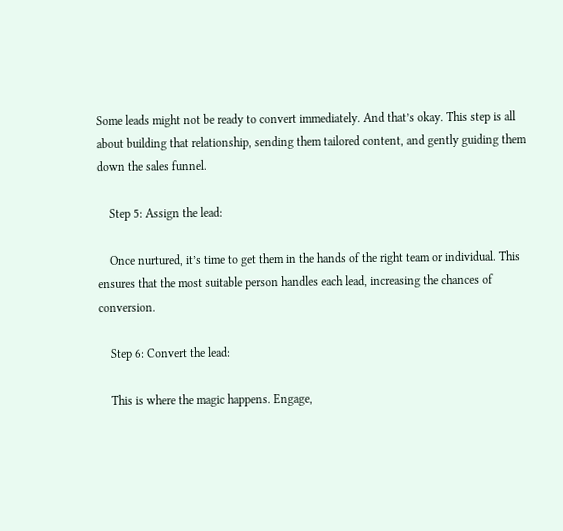Some leads might not be ready to convert immediately. And that’s okay. This step is all about building that relationship, sending them tailored content, and gently guiding them down the sales funnel.

    Step 5: Assign the lead:

    Once nurtured, it’s time to get them in the hands of the right team or individual. This ensures that the most suitable person handles each lead, increasing the chances of conversion.

    Step 6: Convert the lead:

    This is where the magic happens. Engage,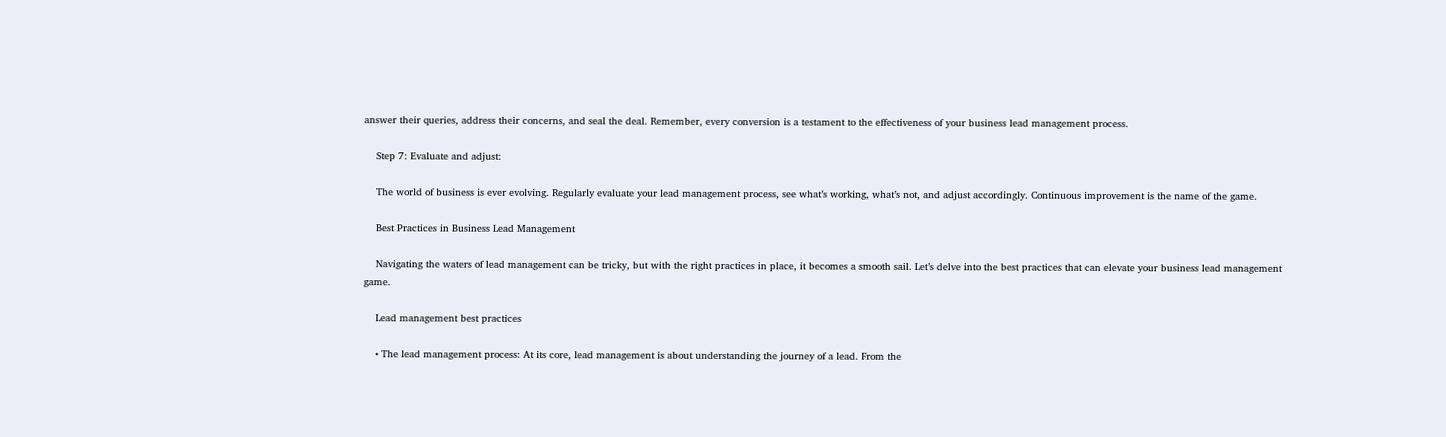answer their queries, address their concerns, and seal the deal. Remember, every conversion is a testament to the effectiveness of your business lead management process.

    Step 7: Evaluate and adjust:

    The world of business is ever evolving. Regularly evaluate your lead management process, see what’s working, what’s not, and adjust accordingly. Continuous improvement is the name of the game.

    Best Practices in Business Lead Management

    Navigating the waters of lead management can be tricky, but with the right practices in place, it becomes a smooth sail. Let’s delve into the best practices that can elevate your business lead management game.

    Lead management best practices

    • The lead management process: At its core, lead management is about understanding the journey of a lead. From the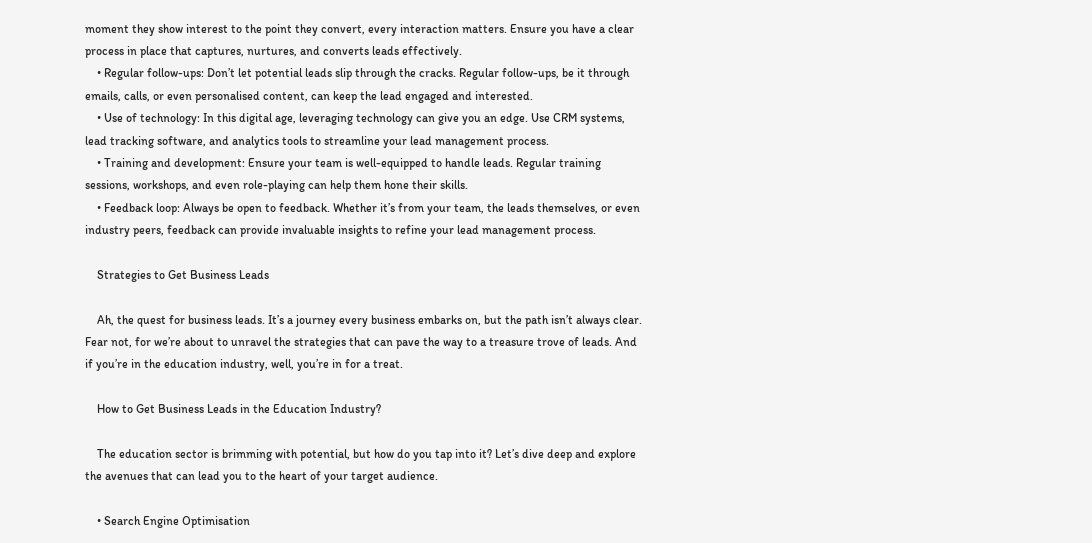moment they show interest to the point they convert, every interaction matters. Ensure you have a clear process in place that captures, nurtures, and converts leads effectively.
    • Regular follow-ups: Don’t let potential leads slip through the cracks. Regular follow-ups, be it through emails, calls, or even personalised content, can keep the lead engaged and interested.
    • Use of technology: In this digital age, leveraging technology can give you an edge. Use CRM systems, lead tracking software, and analytics tools to streamline your lead management process.
    • Training and development: Ensure your team is well-equipped to handle leads. Regular training sessions, workshops, and even role-playing can help them hone their skills.
    • Feedback loop: Always be open to feedback. Whether it’s from your team, the leads themselves, or even industry peers, feedback can provide invaluable insights to refine your lead management process.

    Strategies to Get Business Leads

    Ah, the quest for business leads. It’s a journey every business embarks on, but the path isn’t always clear. Fear not, for we’re about to unravel the strategies that can pave the way to a treasure trove of leads. And if you’re in the education industry, well, you’re in for a treat.

    How to Get Business Leads in the Education Industry?

    The education sector is brimming with potential, but how do you tap into it? Let’s dive deep and explore the avenues that can lead you to the heart of your target audience.

    • Search Engine Optimisation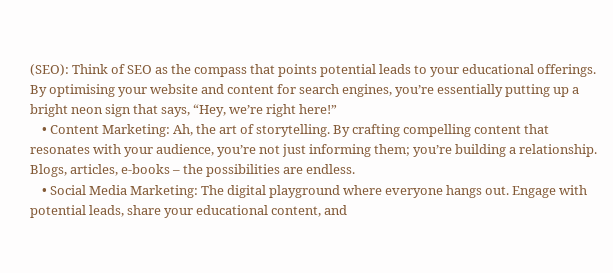(SEO): Think of SEO as the compass that points potential leads to your educational offerings. By optimising your website and content for search engines, you’re essentially putting up a bright neon sign that says, “Hey, we’re right here!”
    • Content Marketing: Ah, the art of storytelling. By crafting compelling content that resonates with your audience, you’re not just informing them; you’re building a relationship. Blogs, articles, e-books – the possibilities are endless.
    • Social Media Marketing: The digital playground where everyone hangs out. Engage with potential leads, share your educational content, and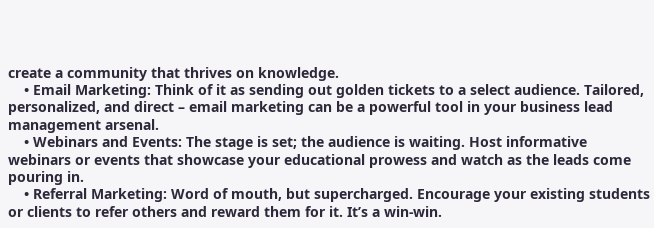create a community that thrives on knowledge.
    • Email Marketing: Think of it as sending out golden tickets to a select audience. Tailored, personalized, and direct – email marketing can be a powerful tool in your business lead management arsenal.
    • Webinars and Events: The stage is set; the audience is waiting. Host informative webinars or events that showcase your educational prowess and watch as the leads come pouring in.
    • Referral Marketing: Word of mouth, but supercharged. Encourage your existing students or clients to refer others and reward them for it. It’s a win-win.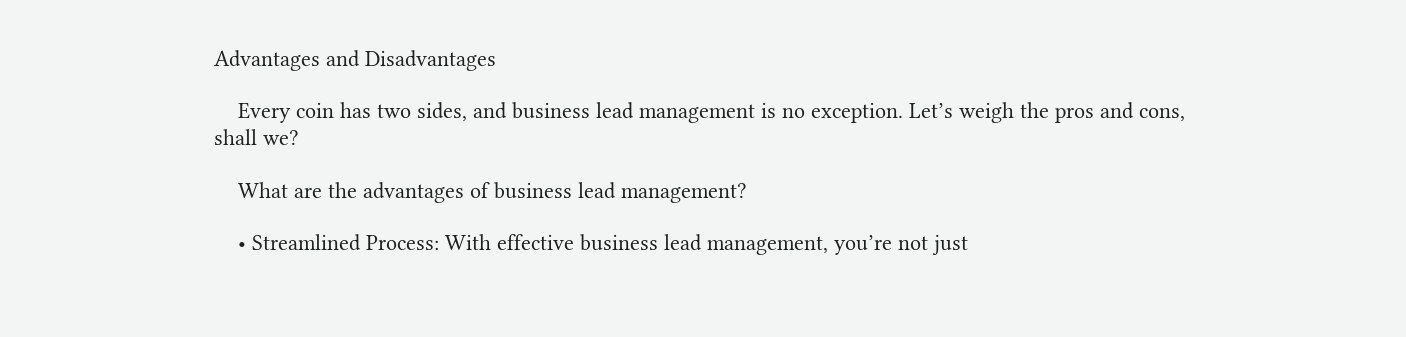Advantages and Disadvantages

    Every coin has two sides, and business lead management is no exception. Let’s weigh the pros and cons, shall we?

    What are the advantages of business lead management?

    • Streamlined Process: With effective business lead management, you’re not just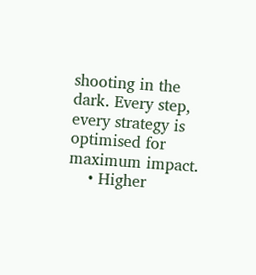shooting in the dark. Every step, every strategy is optimised for maximum impact.
    • Higher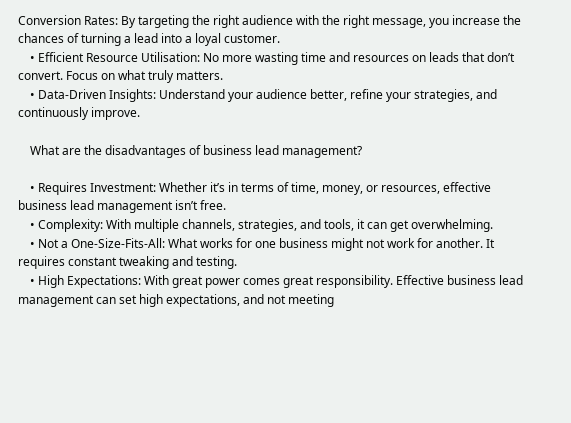Conversion Rates: By targeting the right audience with the right message, you increase the chances of turning a lead into a loyal customer.
    • Efficient Resource Utilisation: No more wasting time and resources on leads that don’t convert. Focus on what truly matters.
    • Data-Driven Insights: Understand your audience better, refine your strategies, and continuously improve.

    What are the disadvantages of business lead management?

    • Requires Investment: Whether it’s in terms of time, money, or resources, effective business lead management isn’t free.
    • Complexity: With multiple channels, strategies, and tools, it can get overwhelming.
    • Not a One-Size-Fits-All: What works for one business might not work for another. It requires constant tweaking and testing.
    • High Expectations: With great power comes great responsibility. Effective business lead management can set high expectations, and not meeting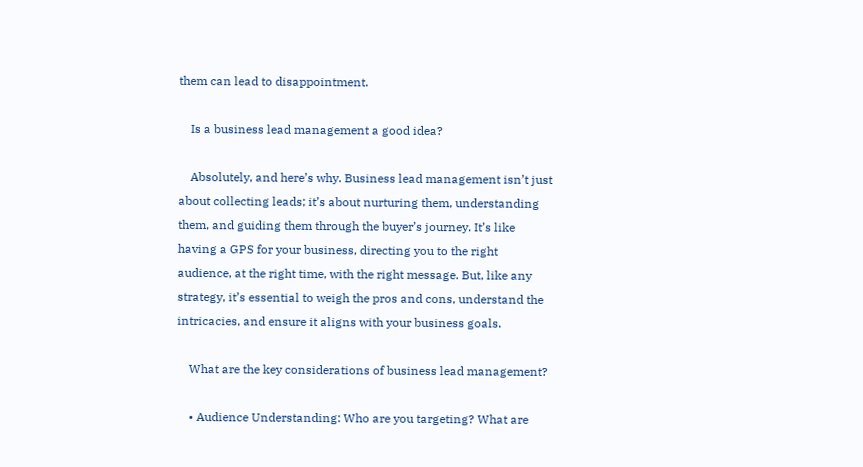them can lead to disappointment.

    Is a business lead management a good idea?

    Absolutely, and here’s why. Business lead management isn’t just about collecting leads; it’s about nurturing them, understanding them, and guiding them through the buyer’s journey. It’s like having a GPS for your business, directing you to the right audience, at the right time, with the right message. But, like any strategy, it’s essential to weigh the pros and cons, understand the intricacies, and ensure it aligns with your business goals.

    What are the key considerations of business lead management?

    • Audience Understanding: Who are you targeting? What are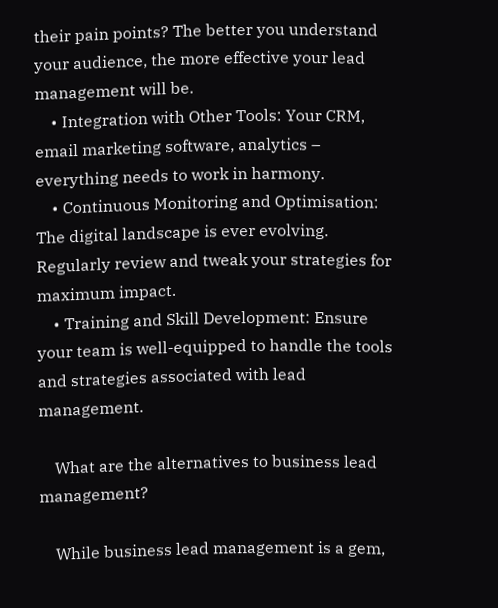their pain points? The better you understand your audience, the more effective your lead management will be.
    • Integration with Other Tools: Your CRM, email marketing software, analytics – everything needs to work in harmony.
    • Continuous Monitoring and Optimisation: The digital landscape is ever evolving. Regularly review and tweak your strategies for maximum impact.
    • Training and Skill Development: Ensure your team is well-equipped to handle the tools and strategies associated with lead management.

    What are the alternatives to business lead management?

    While business lead management is a gem,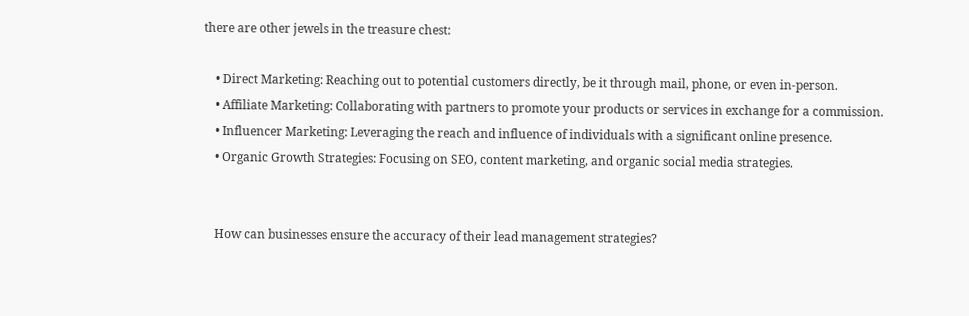there are other jewels in the treasure chest:

    • Direct Marketing: Reaching out to potential customers directly, be it through mail, phone, or even in-person.
    • Affiliate Marketing: Collaborating with partners to promote your products or services in exchange for a commission.
    • Influencer Marketing: Leveraging the reach and influence of individuals with a significant online presence.
    • Organic Growth Strategies: Focusing on SEO, content marketing, and organic social media strategies.


    How can businesses ensure the accuracy of their lead management strategies?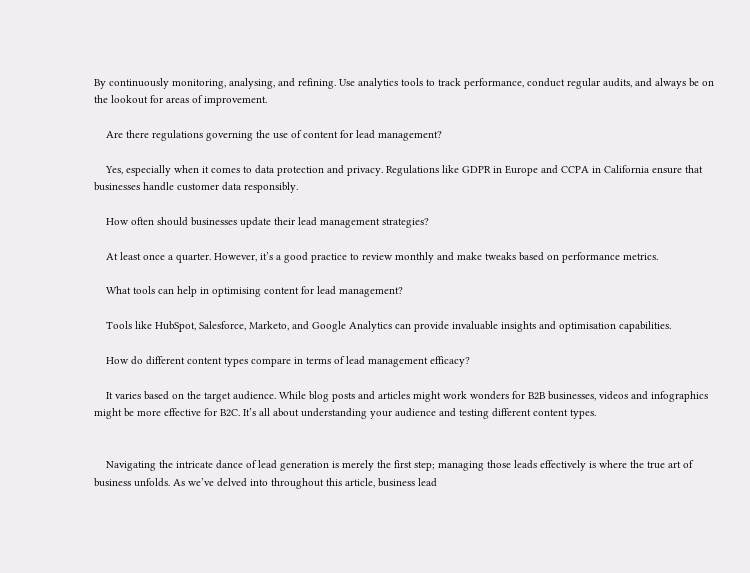By continuously monitoring, analysing, and refining. Use analytics tools to track performance, conduct regular audits, and always be on the lookout for areas of improvement.

    Are there regulations governing the use of content for lead management?

    Yes, especially when it comes to data protection and privacy. Regulations like GDPR in Europe and CCPA in California ensure that businesses handle customer data responsibly.

    How often should businesses update their lead management strategies?

    At least once a quarter. However, it’s a good practice to review monthly and make tweaks based on performance metrics.

    What tools can help in optimising content for lead management?

    Tools like HubSpot, Salesforce, Marketo, and Google Analytics can provide invaluable insights and optimisation capabilities.

    How do different content types compare in terms of lead management efficacy?

    It varies based on the target audience. While blog posts and articles might work wonders for B2B businesses, videos and infographics might be more effective for B2C. It’s all about understanding your audience and testing different content types.


    Navigating the intricate dance of lead generation is merely the first step; managing those leads effectively is where the true art of business unfolds. As we’ve delved into throughout this article, business lead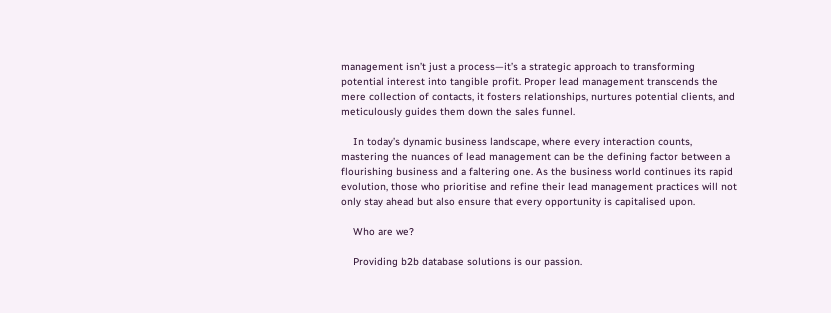management isn’t just a process—it’s a strategic approach to transforming potential interest into tangible profit. Proper lead management transcends the mere collection of contacts, it fosters relationships, nurtures potential clients, and meticulously guides them down the sales funnel.

    In today’s dynamic business landscape, where every interaction counts, mastering the nuances of lead management can be the defining factor between a flourishing business and a faltering one. As the business world continues its rapid evolution, those who prioritise and refine their lead management practices will not only stay ahead but also ensure that every opportunity is capitalised upon.

    Who are we?

    Providing b2b database solutions is our passion.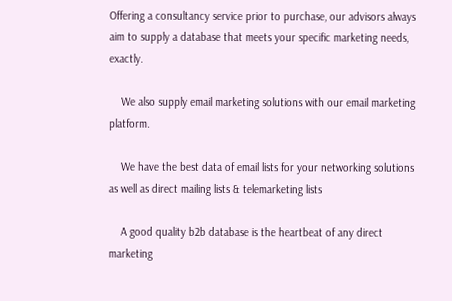Offering a consultancy service prior to purchase, our advisors always aim to supply a database that meets your specific marketing needs, exactly.

    We also supply email marketing solutions with our email marketing platform.

    We have the best data of email lists for your networking solutions as well as direct mailing lists & telemarketing lists

    A good quality b2b database is the heartbeat of any direct marketing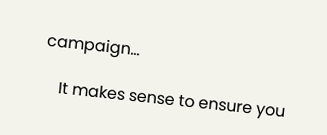campaign…

    It makes sense to ensure you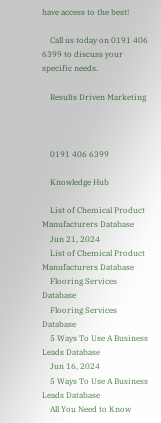have access to the best!

    Call us today on 0191 406 6399 to discuss your specific needs.

    Results Driven Marketing



    0191 406 6399

    Knowledge Hub

    List of Chemical Product Manufacturers Database
    Jun 21, 2024
    List of Chemical Product Manufacturers Database
    Flooring Services Database
    Flooring Services Database
    5 Ways To Use A Business Leads Database
    Jun 16, 2024
    5 Ways To Use A Business Leads Database
    All You Need to Know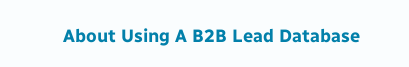About Using A B2B Lead Database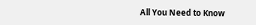All You Need to Know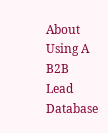About Using A B2B Lead Database